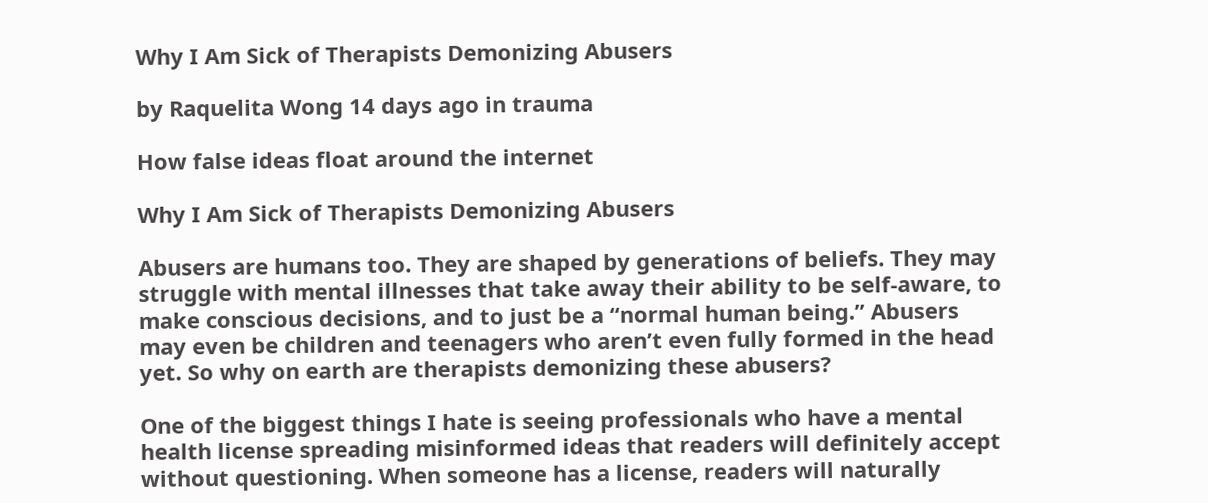Why I Am Sick of Therapists Demonizing Abusers

by Raquelita Wong 14 days ago in trauma

How false ideas float around the internet

Why I Am Sick of Therapists Demonizing Abusers

Abusers are humans too. They are shaped by generations of beliefs. They may struggle with mental illnesses that take away their ability to be self-aware, to make conscious decisions, and to just be a “normal human being.” Abusers may even be children and teenagers who aren’t even fully formed in the head yet. So why on earth are therapists demonizing these abusers?

One of the biggest things I hate is seeing professionals who have a mental health license spreading misinformed ideas that readers will definitely accept without questioning. When someone has a license, readers will naturally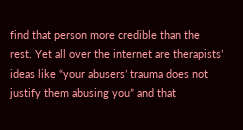find that person more credible than the rest. Yet all over the internet are therapists’ ideas like “your abusers’ trauma does not justify them abusing you” and that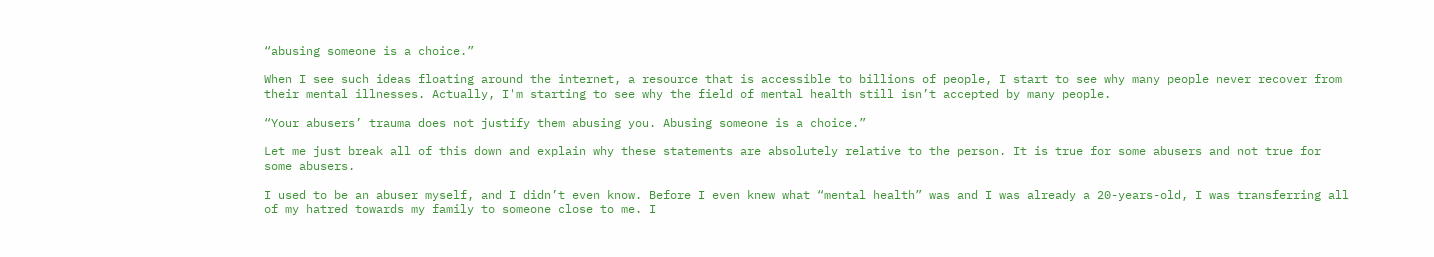“abusing someone is a choice.”

When I see such ideas floating around the internet, a resource that is accessible to billions of people, I start to see why many people never recover from their mental illnesses. Actually, I'm starting to see why the field of mental health still isn’t accepted by many people.

“Your abusers’ trauma does not justify them abusing you. Abusing someone is a choice.”

Let me just break all of this down and explain why these statements are absolutely relative to the person. It is true for some abusers and not true for some abusers.

I used to be an abuser myself, and I didn’t even know. Before I even knew what “mental health” was and I was already a 20-years-old, I was transferring all of my hatred towards my family to someone close to me. I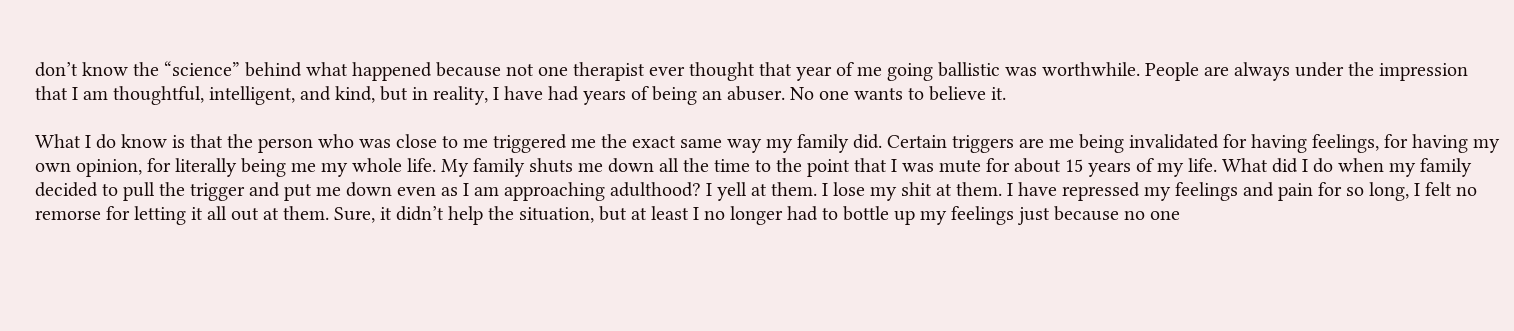don’t know the “science” behind what happened because not one therapist ever thought that year of me going ballistic was worthwhile. People are always under the impression that I am thoughtful, intelligent, and kind, but in reality, I have had years of being an abuser. No one wants to believe it.

What I do know is that the person who was close to me triggered me the exact same way my family did. Certain triggers are me being invalidated for having feelings, for having my own opinion, for literally being me my whole life. My family shuts me down all the time to the point that I was mute for about 15 years of my life. What did I do when my family decided to pull the trigger and put me down even as I am approaching adulthood? I yell at them. I lose my shit at them. I have repressed my feelings and pain for so long, I felt no remorse for letting it all out at them. Sure, it didn’t help the situation, but at least I no longer had to bottle up my feelings just because no one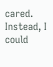cared. Instead, I could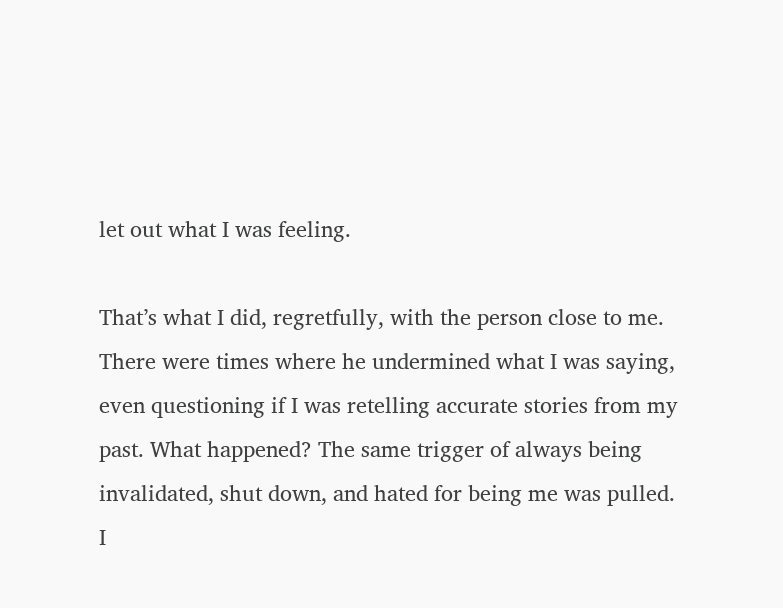let out what I was feeling.

That’s what I did, regretfully, with the person close to me. There were times where he undermined what I was saying, even questioning if I was retelling accurate stories from my past. What happened? The same trigger of always being invalidated, shut down, and hated for being me was pulled. I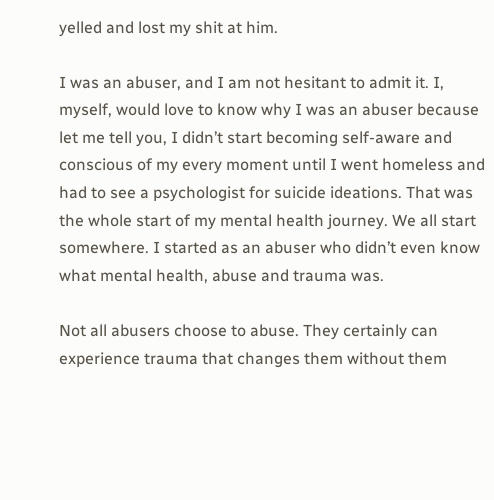yelled and lost my shit at him.

I was an abuser, and I am not hesitant to admit it. I, myself, would love to know why I was an abuser because let me tell you, I didn’t start becoming self-aware and conscious of my every moment until I went homeless and had to see a psychologist for suicide ideations. That was the whole start of my mental health journey. We all start somewhere. I started as an abuser who didn’t even know what mental health, abuse and trauma was.

Not all abusers choose to abuse. They certainly can experience trauma that changes them without them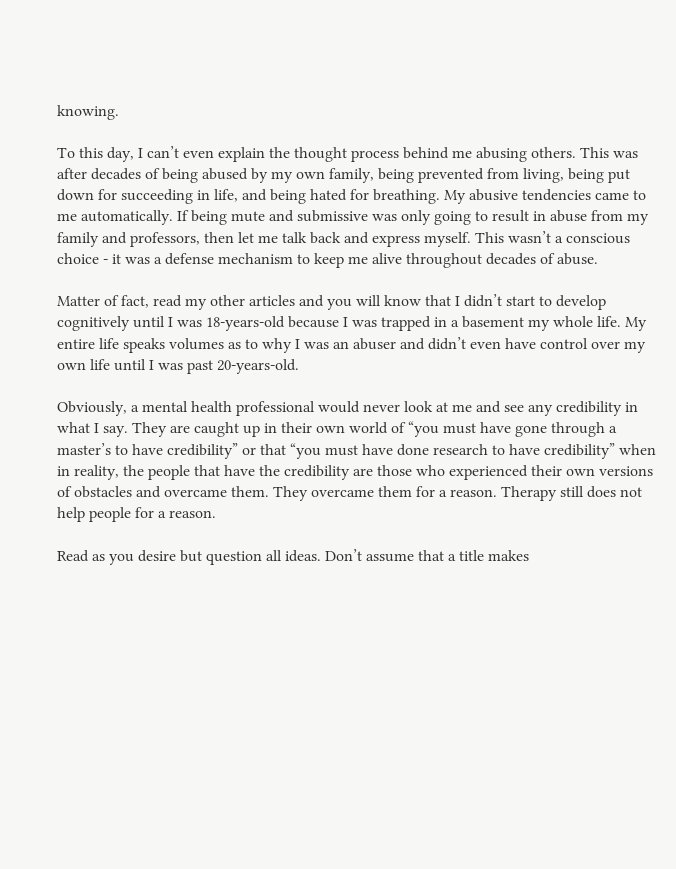knowing.

To this day, I can’t even explain the thought process behind me abusing others. This was after decades of being abused by my own family, being prevented from living, being put down for succeeding in life, and being hated for breathing. My abusive tendencies came to me automatically. If being mute and submissive was only going to result in abuse from my family and professors, then let me talk back and express myself. This wasn’t a conscious choice - it was a defense mechanism to keep me alive throughout decades of abuse.

Matter of fact, read my other articles and you will know that I didn’t start to develop cognitively until I was 18-years-old because I was trapped in a basement my whole life. My entire life speaks volumes as to why I was an abuser and didn’t even have control over my own life until I was past 20-years-old.

Obviously, a mental health professional would never look at me and see any credibility in what I say. They are caught up in their own world of “you must have gone through a master’s to have credibility” or that “you must have done research to have credibility” when in reality, the people that have the credibility are those who experienced their own versions of obstacles and overcame them. They overcame them for a reason. Therapy still does not help people for a reason.

Read as you desire but question all ideas. Don’t assume that a title makes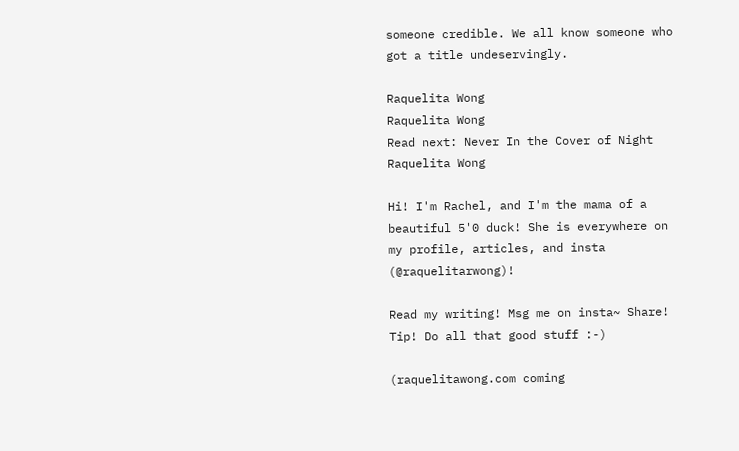someone credible. We all know someone who got a title undeservingly.

Raquelita Wong
Raquelita Wong
Read next: Never In the Cover of Night
Raquelita Wong

Hi! I'm Rachel, and I'm the mama of a beautiful 5'0 duck! She is everywhere on my profile, articles, and insta (@raquelitarwong)!

Read my writing! Msg me on insta~ Share! Tip! Do all that good stuff :-)

(raquelitawong.com coming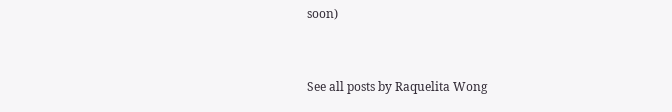soon)


See all posts by Raquelita Wong